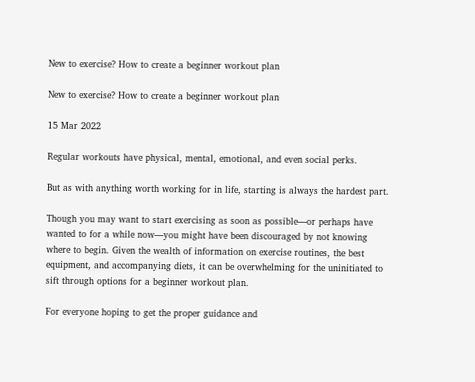New to exercise? How to create a beginner workout plan

New to exercise? How to create a beginner workout plan

15 Mar 2022

Regular workouts have physical, mental, emotional, and even social perks.

But as with anything worth working for in life, starting is always the hardest part.

Though you may want to start exercising as soon as possible—or perhaps have wanted to for a while now—you might have been discouraged by not knowing where to begin. Given the wealth of information on exercise routines, the best equipment, and accompanying diets, it can be overwhelming for the uninitiated to sift through options for a beginner workout plan.

For everyone hoping to get the proper guidance and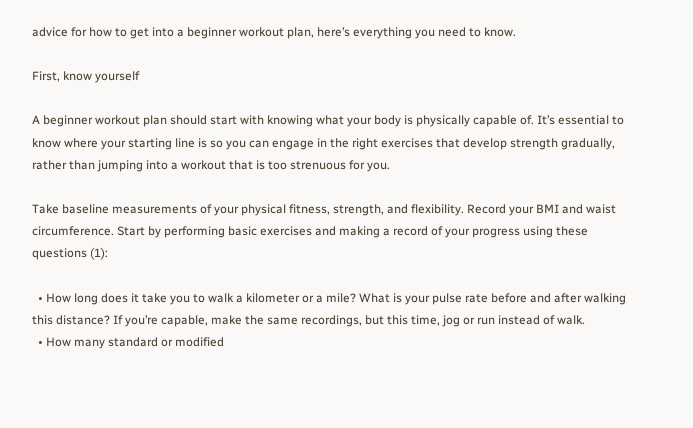advice for how to get into a beginner workout plan, here’s everything you need to know.

First, know yourself

A beginner workout plan should start with knowing what your body is physically capable of. It’s essential to know where your starting line is so you can engage in the right exercises that develop strength gradually, rather than jumping into a workout that is too strenuous for you.

Take baseline measurements of your physical fitness, strength, and flexibility. Record your BMI and waist circumference. Start by performing basic exercises and making a record of your progress using these questions (1):

  • How long does it take you to walk a kilometer or a mile? What is your pulse rate before and after walking this distance? If you’re capable, make the same recordings, but this time, jog or run instead of walk.
  • How many standard or modified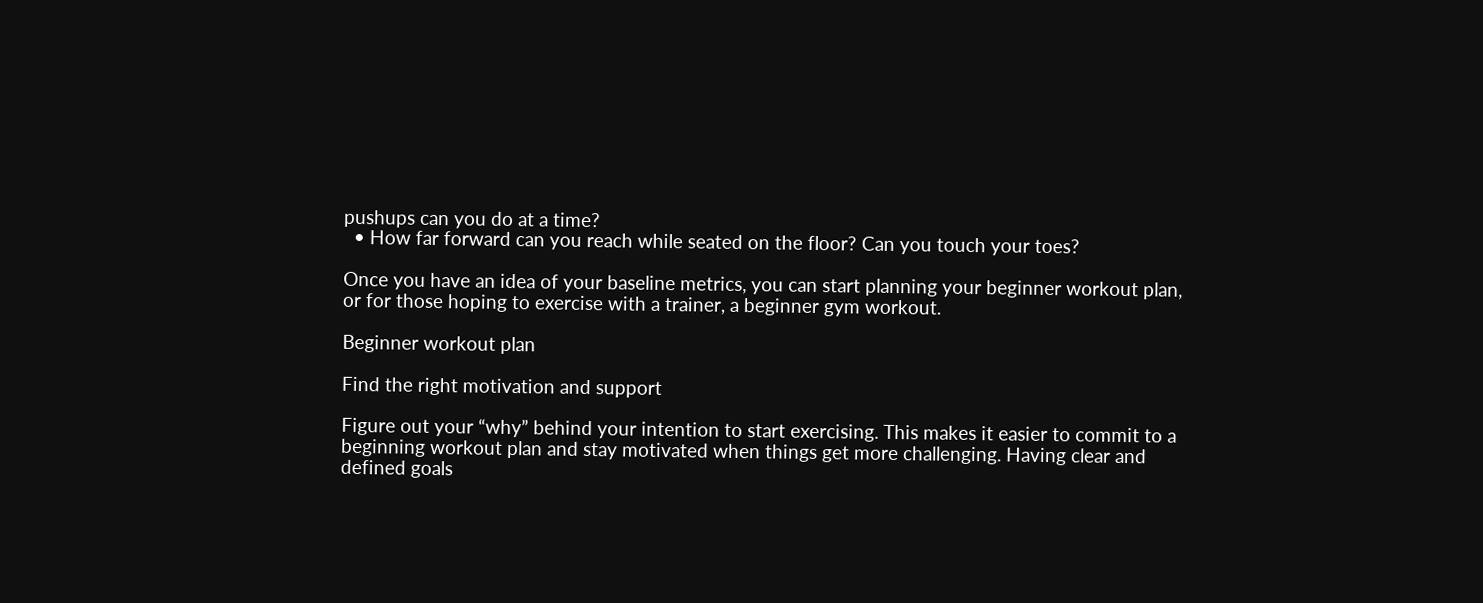pushups can you do at a time?
  • How far forward can you reach while seated on the floor? Can you touch your toes?

Once you have an idea of your baseline metrics, you can start planning your beginner workout plan, or for those hoping to exercise with a trainer, a beginner gym workout.

Beginner workout plan

Find the right motivation and support

Figure out your “why” behind your intention to start exercising. This makes it easier to commit to a beginning workout plan and stay motivated when things get more challenging. Having clear and defined goals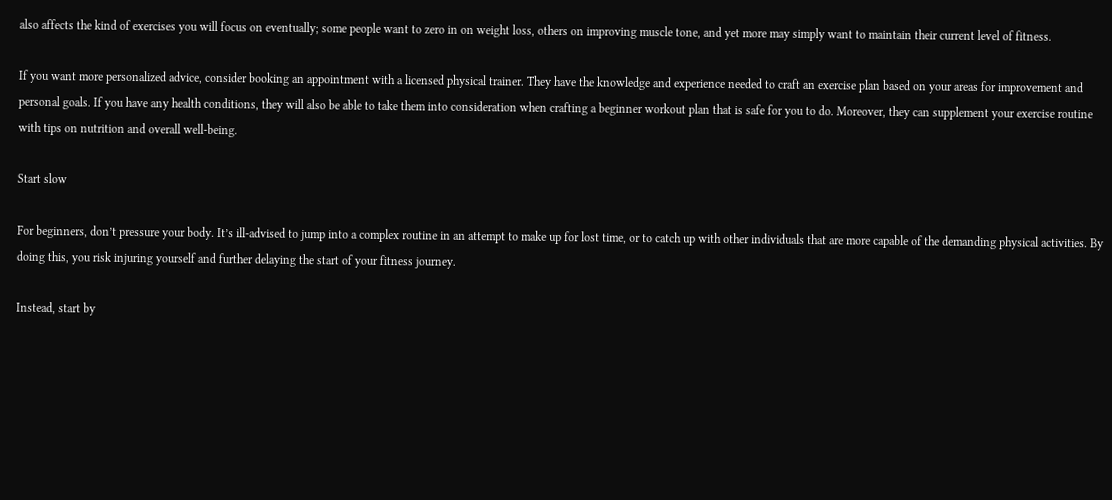also affects the kind of exercises you will focus on eventually; some people want to zero in on weight loss, others on improving muscle tone, and yet more may simply want to maintain their current level of fitness.

If you want more personalized advice, consider booking an appointment with a licensed physical trainer. They have the knowledge and experience needed to craft an exercise plan based on your areas for improvement and personal goals. If you have any health conditions, they will also be able to take them into consideration when crafting a beginner workout plan that is safe for you to do. Moreover, they can supplement your exercise routine with tips on nutrition and overall well-being.

Start slow

For beginners, don’t pressure your body. It’s ill-advised to jump into a complex routine in an attempt to make up for lost time, or to catch up with other individuals that are more capable of the demanding physical activities. By doing this, you risk injuring yourself and further delaying the start of your fitness journey.

Instead, start by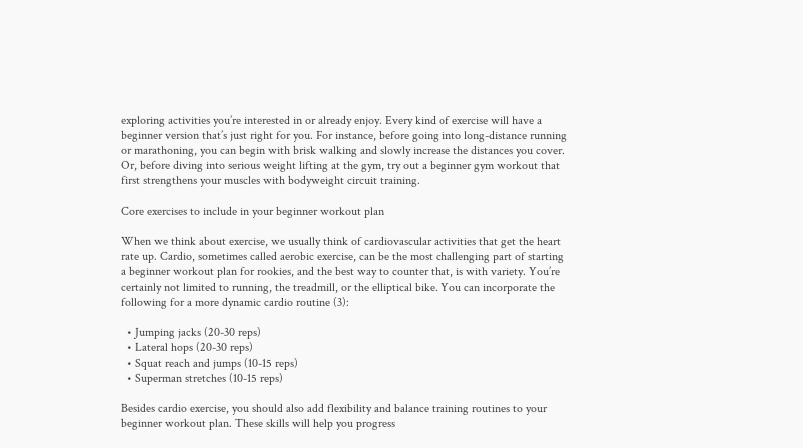exploring activities you’re interested in or already enjoy. Every kind of exercise will have a beginner version that’s just right for you. For instance, before going into long-distance running or marathoning, you can begin with brisk walking and slowly increase the distances you cover. Or, before diving into serious weight lifting at the gym, try out a beginner gym workout that first strengthens your muscles with bodyweight circuit training.

Core exercises to include in your beginner workout plan

When we think about exercise, we usually think of cardiovascular activities that get the heart rate up. Cardio, sometimes called aerobic exercise, can be the most challenging part of starting a beginner workout plan for rookies, and the best way to counter that, is with variety. You’re certainly not limited to running, the treadmill, or the elliptical bike. You can incorporate the following for a more dynamic cardio routine (3):

  • Jumping jacks (20-30 reps)
  • Lateral hops (20-30 reps)
  • Squat reach and jumps (10-15 reps)
  • Superman stretches (10-15 reps)

Besides cardio exercise, you should also add flexibility and balance training routines to your beginner workout plan. These skills will help you progress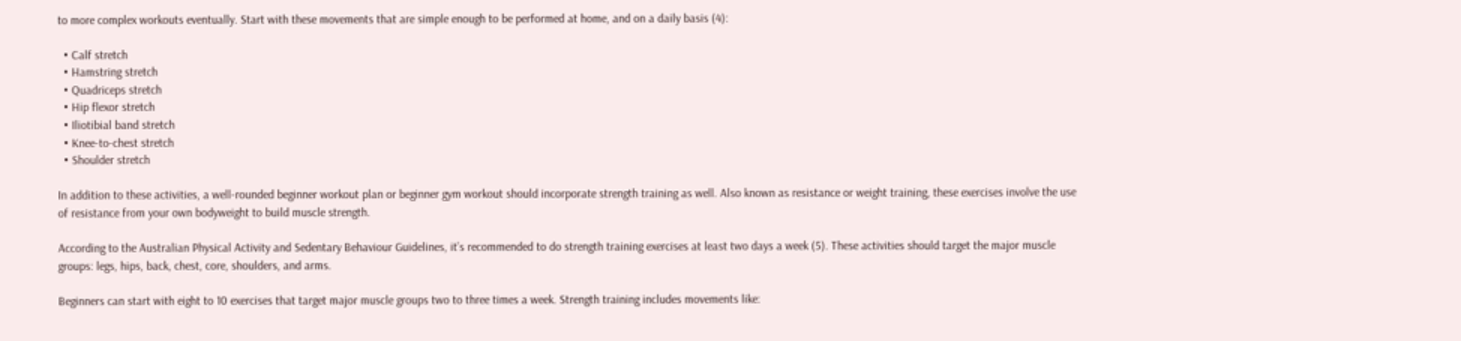to more complex workouts eventually. Start with these movements that are simple enough to be performed at home, and on a daily basis (4):

  • Calf stretch
  • Hamstring stretch
  • Quadriceps stretch
  • Hip flexor stretch
  • Iliotibial band stretch
  • Knee-to-chest stretch
  • Shoulder stretch

In addition to these activities, a well-rounded beginner workout plan or beginner gym workout should incorporate strength training as well. Also known as resistance or weight training, these exercises involve the use of resistance from your own bodyweight to build muscle strength.

According to the Australian Physical Activity and Sedentary Behaviour Guidelines, it’s recommended to do strength training exercises at least two days a week (5). These activities should target the major muscle groups: legs, hips, back, chest, core, shoulders, and arms.

Beginners can start with eight to 10 exercises that target major muscle groups two to three times a week. Strength training includes movements like: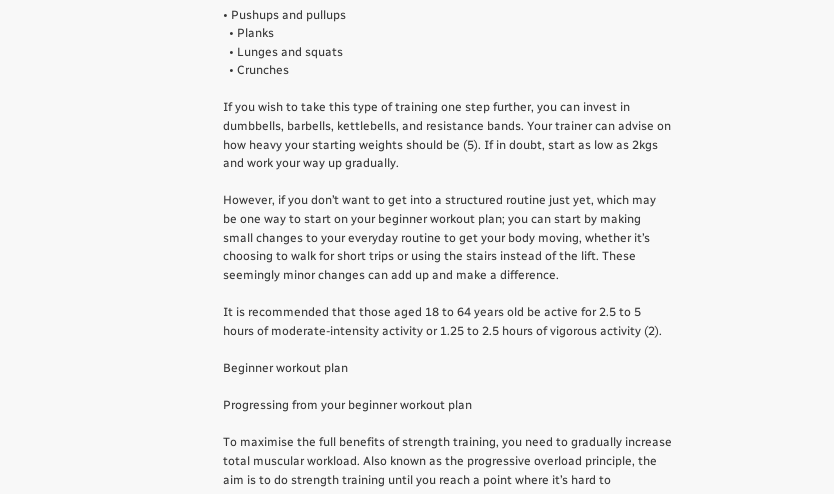• Pushups and pullups
  • Planks
  • Lunges and squats
  • Crunches

If you wish to take this type of training one step further, you can invest in dumbbells, barbells, kettlebells, and resistance bands. Your trainer can advise on how heavy your starting weights should be (5). If in doubt, start as low as 2kgs and work your way up gradually.

However, if you don’t want to get into a structured routine just yet, which may be one way to start on your beginner workout plan; you can start by making small changes to your everyday routine to get your body moving, whether it’s choosing to walk for short trips or using the stairs instead of the lift. These seemingly minor changes can add up and make a difference.

It is recommended that those aged 18 to 64 years old be active for 2.5 to 5 hours of moderate-intensity activity or 1.25 to 2.5 hours of vigorous activity (2).

Beginner workout plan

Progressing from your beginner workout plan

To maximise the full benefits of strength training, you need to gradually increase total muscular workload. Also known as the progressive overload principle, the aim is to do strength training until you reach a point where it’s hard to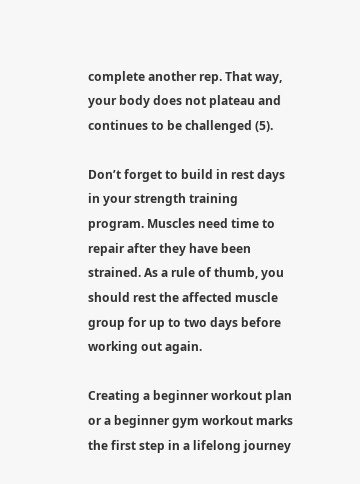complete another rep. That way, your body does not plateau and continues to be challenged (5).

Don’t forget to build in rest days in your strength training program. Muscles need time to repair after they have been strained. As a rule of thumb, you should rest the affected muscle group for up to two days before working out again.

Creating a beginner workout plan or a beginner gym workout marks the first step in a lifelong journey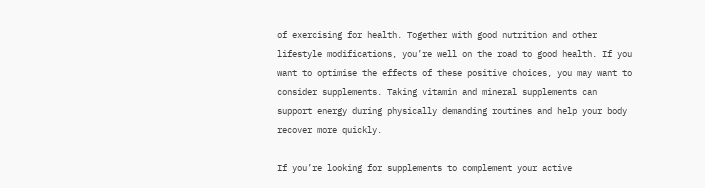of exercising for health. Together with good nutrition and other lifestyle modifications, you’re well on the road to good health. If you want to optimise the effects of these positive choices, you may want to consider supplements. Taking vitamin and mineral supplements can support energy during physically demanding routines and help your body recover more quickly.

If you’re looking for supplements to complement your active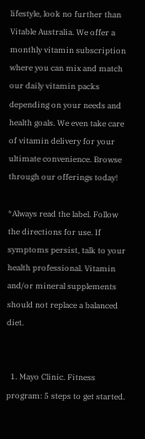lifestyle, look no further than Vitable Australia. We offer a monthly vitamin subscription where you can mix and match our daily vitamin packs depending on your needs and health goals. We even take care of vitamin delivery for your ultimate convenience. Browse through our offerings today!

*Always read the label. Follow the directions for use. If symptoms persist, talk to your health professional. Vitamin and/or mineral supplements should not replace a balanced diet.


  1. Mayo Clinic. Fitness program: 5 steps to get started.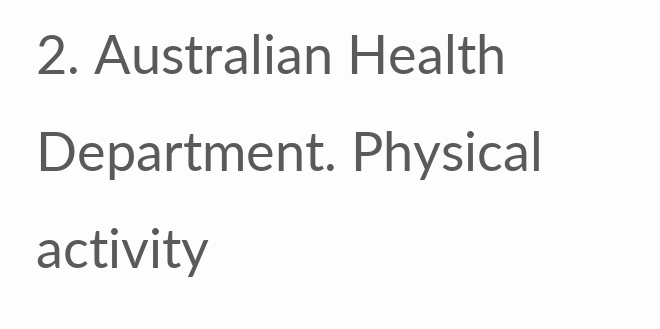2. Australian Health Department. Physical activity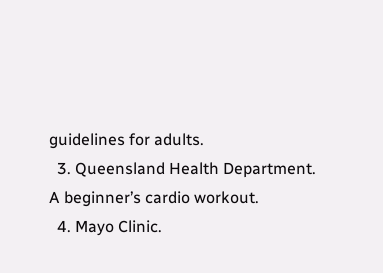guidelines for adults.
  3. Queensland Health Department. A beginner’s cardio workout.
  4. Mayo Clinic.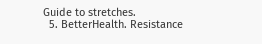Guide to stretches.
  5. BetterHealth. Resistance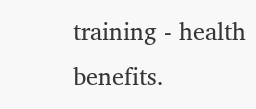training - health benefits.